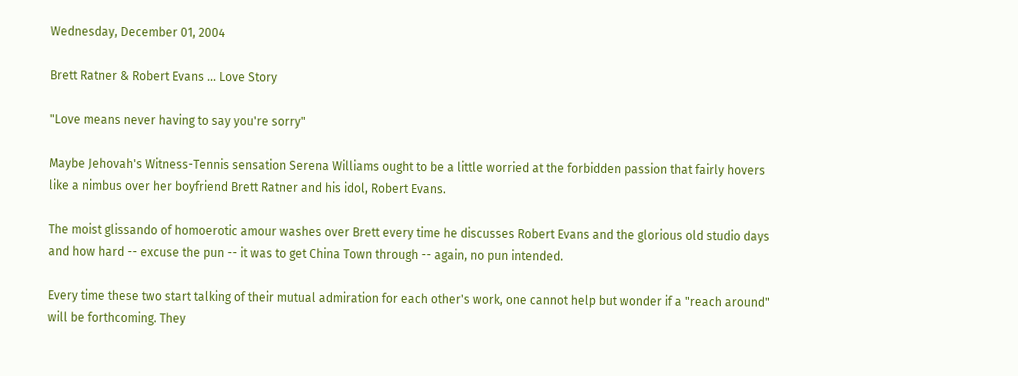Wednesday, December 01, 2004

Brett Ratner & Robert Evans ... Love Story

"Love means never having to say you're sorry"

Maybe Jehovah's Witness-Tennis sensation Serena Williams ought to be a little worried at the forbidden passion that fairly hovers like a nimbus over her boyfriend Brett Ratner and his idol, Robert Evans.

The moist glissando of homoerotic amour washes over Brett every time he discusses Robert Evans and the glorious old studio days and how hard -- excuse the pun -- it was to get China Town through -- again, no pun intended.

Every time these two start talking of their mutual admiration for each other's work, one cannot help but wonder if a "reach around" will be forthcoming. They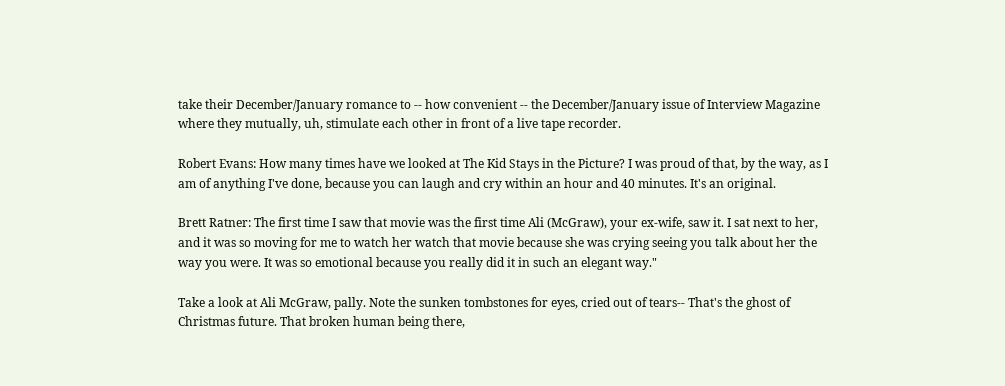take their December/January romance to -- how convenient -- the December/January issue of Interview Magazine where they mutually, uh, stimulate each other in front of a live tape recorder.

Robert Evans: How many times have we looked at The Kid Stays in the Picture? I was proud of that, by the way, as I am of anything I've done, because you can laugh and cry within an hour and 40 minutes. It's an original.

Brett Ratner: The first time I saw that movie was the first time Ali (McGraw), your ex-wife, saw it. I sat next to her, and it was so moving for me to watch her watch that movie because she was crying seeing you talk about her the way you were. It was so emotional because you really did it in such an elegant way."

Take a look at Ali McGraw, pally. Note the sunken tombstones for eyes, cried out of tears-- That's the ghost of Christmas future. That broken human being there,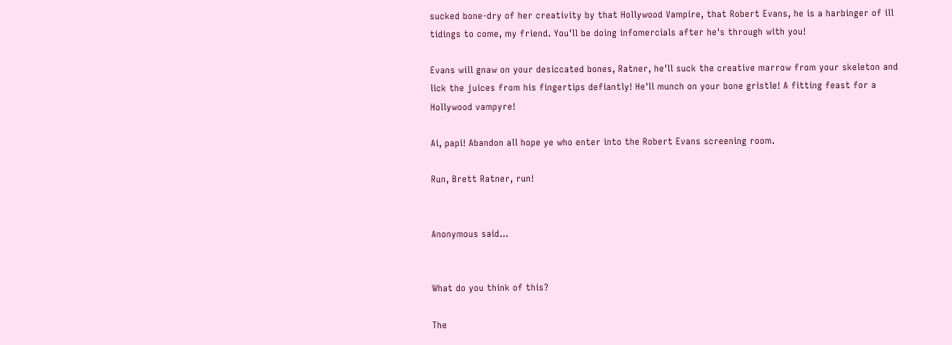sucked bone-dry of her creativity by that Hollywood Vampire, that Robert Evans, he is a harbinger of ill tidings to come, my friend. You'll be doing infomercials after he's through with you!

Evans will gnaw on your desiccated bones, Ratner, he'll suck the creative marrow from your skeleton and lick the juices from his fingertips defiantly! He'll munch on your bone gristle! A fitting feast for a Hollywood vampyre!

Ai, papi! Abandon all hope ye who enter into the Robert Evans screening room.

Run, Brett Ratner, run!


Anonymous said...


What do you think of this?

The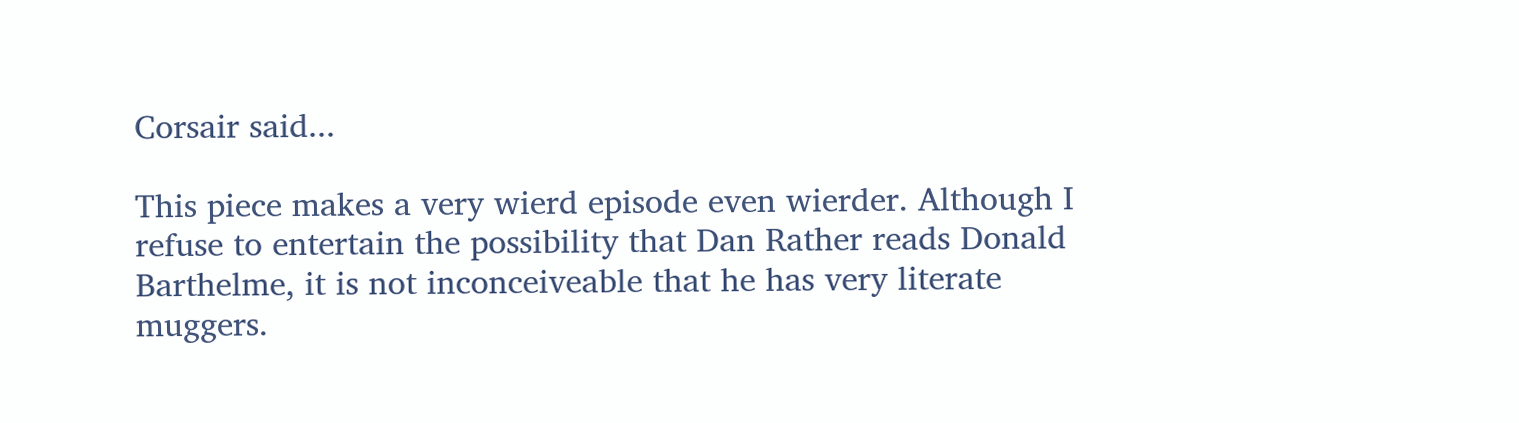Corsair said...

This piece makes a very wierd episode even wierder. Although I refuse to entertain the possibility that Dan Rather reads Donald Barthelme, it is not inconceiveable that he has very literate muggers.